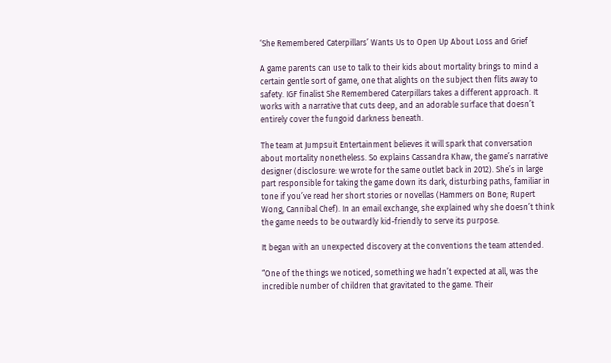‘She Remembered Caterpillars’ Wants Us to Open Up About Loss and Grief

A game parents can use to talk to their kids about mortality brings to mind a certain gentle sort of game, one that alights on the subject then flits away to safety. IGF finalist She Remembered Caterpillars takes a different approach. It works with a narrative that cuts deep, and an adorable surface that doesn’t entirely cover the fungoid darkness beneath.

The team at Jumpsuit Entertainment believes it will spark that conversation about mortality nonetheless. So explains Cassandra Khaw, the game’s narrative designer (disclosure: we wrote for the same outlet back in 2012). She’s in large part responsible for taking the game down its dark, disturbing paths, familiar in tone if you’ve read her short stories or novellas (Hammers on Bone; Rupert Wong, Cannibal Chef). In an email exchange, she explained why she doesn’t think the game needs to be outwardly kid-friendly to serve its purpose.

It began with an unexpected discovery at the conventions the team attended.

“One of the things we noticed, something we hadn’t expected at all, was the incredible number of children that gravitated to the game. Their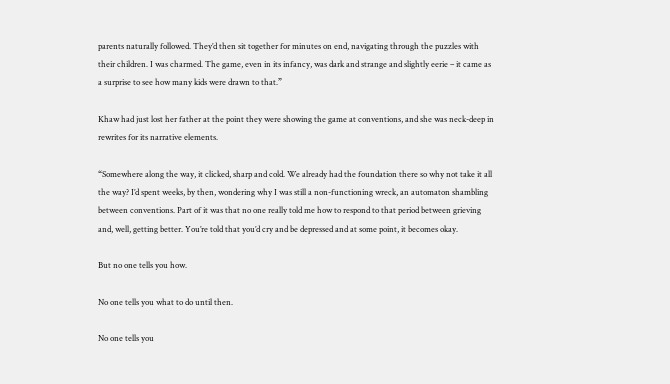parents naturally followed. They’d then sit together for minutes on end, navigating through the puzzles with their children. I was charmed. The game, even in its infancy, was dark and strange and slightly eerie – it came as a surprise to see how many kids were drawn to that.”

Khaw had just lost her father at the point they were showing the game at conventions, and she was neck-deep in rewrites for its narrative elements.

“Somewhere along the way, it clicked, sharp and cold. We already had the foundation there so why not take it all the way? I’d spent weeks, by then, wondering why I was still a non-functioning wreck, an automaton shambling between conventions. Part of it was that no one really told me how to respond to that period between grieving and, well, getting better. You’re told that you’d cry and be depressed and at some point, it becomes okay.

But no one tells you how.

No one tells you what to do until then.

No one tells you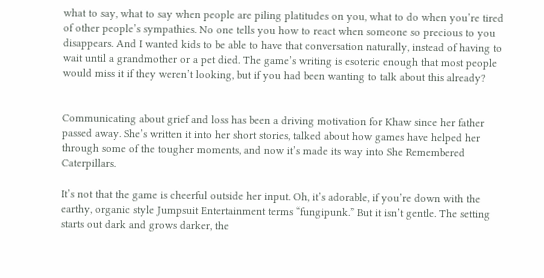what to say, what to say when people are piling platitudes on you, what to do when you’re tired of other people’s sympathies. No one tells you how to react when someone so precious to you disappears. And I wanted kids to be able to have that conversation naturally, instead of having to wait until a grandmother or a pet died. The game’s writing is esoteric enough that most people would miss it if they weren’t looking, but if you had been wanting to talk about this already?


Communicating about grief and loss has been a driving motivation for Khaw since her father passed away. She’s written it into her short stories, talked about how games have helped her through some of the tougher moments, and now it’s made its way into She Remembered Caterpillars.

It’s not that the game is cheerful outside her input. Oh, it’s adorable, if you’re down with the earthy, organic style Jumpsuit Entertainment terms “fungipunk.” But it isn’t gentle. The setting starts out dark and grows darker, the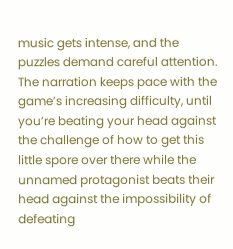music gets intense, and the puzzles demand careful attention. The narration keeps pace with the game’s increasing difficulty, until you’re beating your head against the challenge of how to get this little spore over there while the unnamed protagonist beats their head against the impossibility of defeating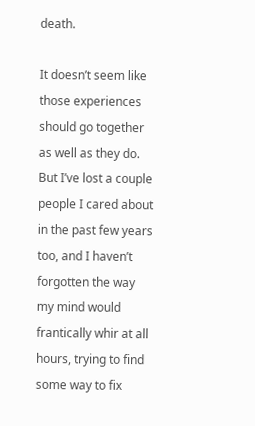death.

It doesn’t seem like those experiences should go together as well as they do. But I’ve lost a couple people I cared about in the past few years too, and I haven’t forgotten the way my mind would frantically whir at all hours, trying to find some way to fix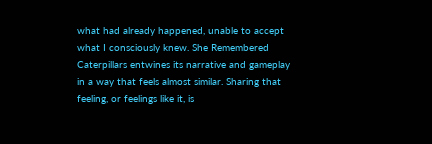what had already happened, unable to accept what I consciously knew. She Remembered Caterpillars entwines its narrative and gameplay in a way that feels almost similar. Sharing that feeling, or feelings like it, is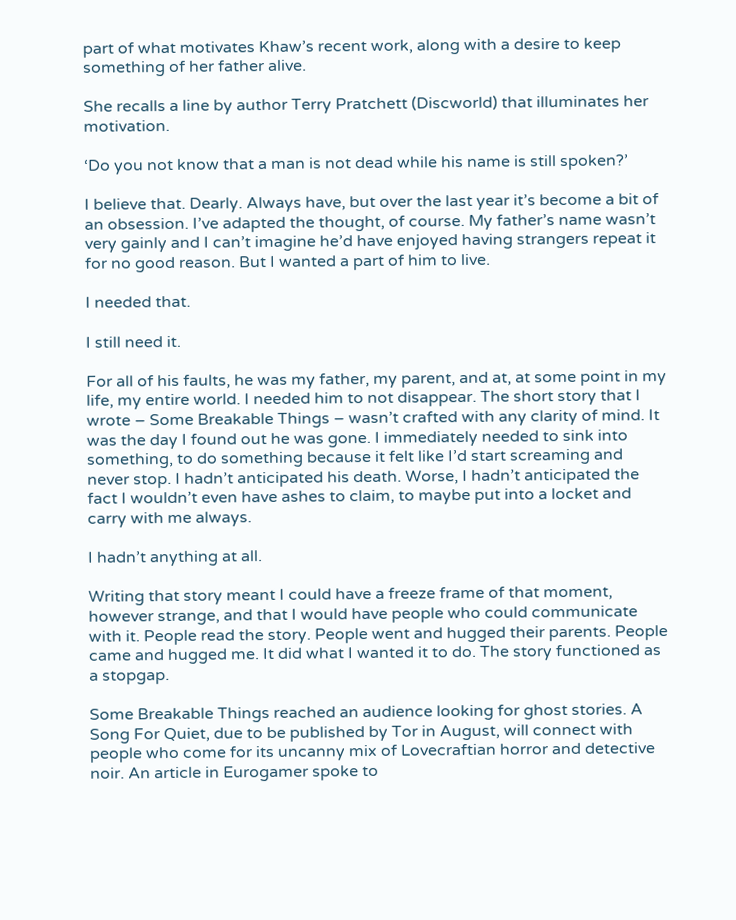part of what motivates Khaw’s recent work, along with a desire to keep something of her father alive.

She recalls a line by author Terry Pratchett (Discworld) that illuminates her motivation.

‘Do you not know that a man is not dead while his name is still spoken?’

I believe that. Dearly. Always have, but over the last year it’s become a bit of an obsession. I’ve adapted the thought, of course. My father’s name wasn’t very gainly and I can’t imagine he’d have enjoyed having strangers repeat it for no good reason. But I wanted a part of him to live.

I needed that.

I still need it.

For all of his faults, he was my father, my parent, and at, at some point in my life, my entire world. I needed him to not disappear. The short story that I wrote – Some Breakable Things – wasn’t crafted with any clarity of mind. It was the day I found out he was gone. I immediately needed to sink into something, to do something because it felt like I’d start screaming and never stop. I hadn’t anticipated his death. Worse, I hadn’t anticipated the fact I wouldn’t even have ashes to claim, to maybe put into a locket and carry with me always.

I hadn’t anything at all.

Writing that story meant I could have a freeze frame of that moment, however strange, and that I would have people who could communicate with it. People read the story. People went and hugged their parents. People came and hugged me. It did what I wanted it to do. The story functioned as a stopgap.

Some Breakable Things reached an audience looking for ghost stories. A Song For Quiet, due to be published by Tor in August, will connect with people who come for its uncanny mix of Lovecraftian horror and detective noir. An article in Eurogamer spoke to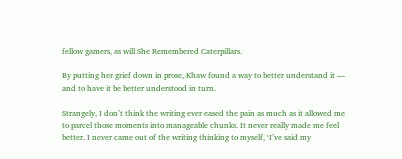fellow gamers, as will She Remembered Caterpillars.

By putting her grief down in prose, Khaw found a way to better understand it — and to have it be better understood in turn.

Strangely, I don’t think the writing ever eased the pain as much as it allowed me to parcel those moments into manageable chunks. It never really made me feel better. I never came out of the writing thinking to myself, ‘I’ve said my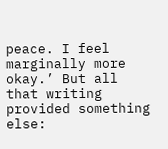peace. I feel marginally more okay.’ But all that writing provided something else: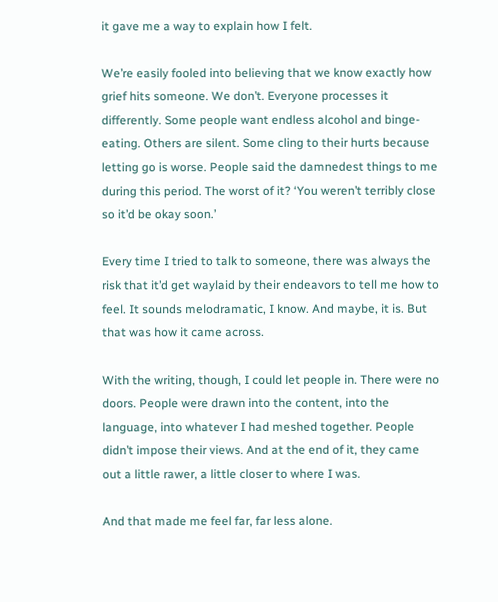it gave me a way to explain how I felt.

We’re easily fooled into believing that we know exactly how grief hits someone. We don’t. Everyone processes it differently. Some people want endless alcohol and binge-eating. Others are silent. Some cling to their hurts because letting go is worse. People said the damnedest things to me during this period. The worst of it? ‘You weren’t terribly close so it’d be okay soon.’

Every time I tried to talk to someone, there was always the risk that it’d get waylaid by their endeavors to tell me how to feel. It sounds melodramatic, I know. And maybe, it is. But that was how it came across.

With the writing, though, I could let people in. There were no doors. People were drawn into the content, into the language, into whatever I had meshed together. People didn’t impose their views. And at the end of it, they came out a little rawer, a little closer to where I was.

And that made me feel far, far less alone.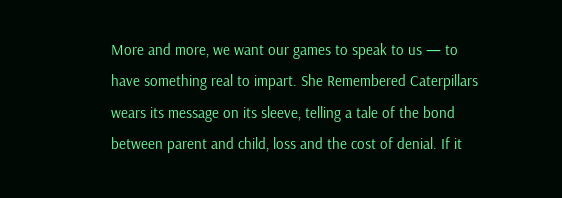More and more, we want our games to speak to us — to have something real to impart. She Remembered Caterpillars wears its message on its sleeve, telling a tale of the bond between parent and child, loss and the cost of denial. If it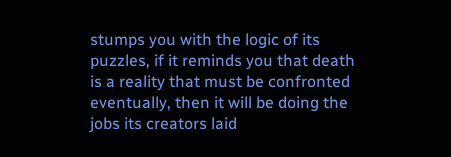stumps you with the logic of its puzzles, if it reminds you that death is a reality that must be confronted eventually, then it will be doing the jobs its creators laid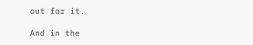out for it.

And in the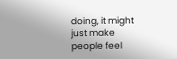doing, it might just make people feel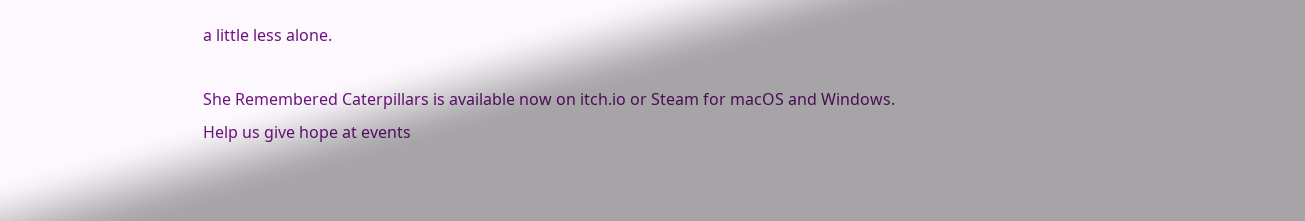a little less alone.

She Remembered Caterpillars is available now on itch.io or Steam for macOS and Windows.
Help us give hope at events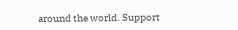around the world. Support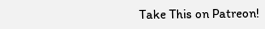Take This on Patreon!